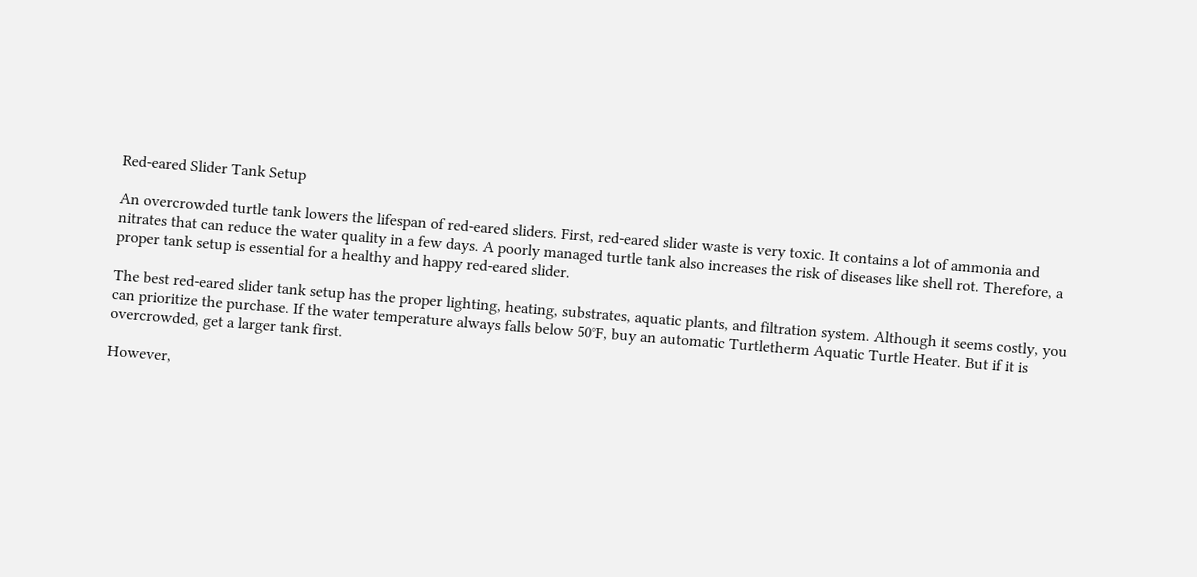Red-eared Slider Tank Setup

An overcrowded turtle tank lowers the lifespan of red-eared sliders. First, red-eared slider waste is very toxic. It contains a lot of ammonia and nitrates that can reduce the water quality in a few days. A poorly managed turtle tank also increases the risk of diseases like shell rot. Therefore, a proper tank setup is essential for a healthy and happy red-eared slider.

The best red-eared slider tank setup has the proper lighting, heating, substrates, aquatic plants, and filtration system. Although it seems costly, you can prioritize the purchase. If the water temperature always falls below 50°F, buy an automatic Turtletherm Aquatic Turtle Heater. But if it is overcrowded, get a larger tank first.

However,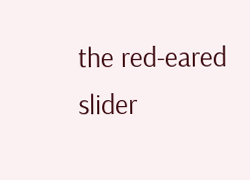the red-eared slider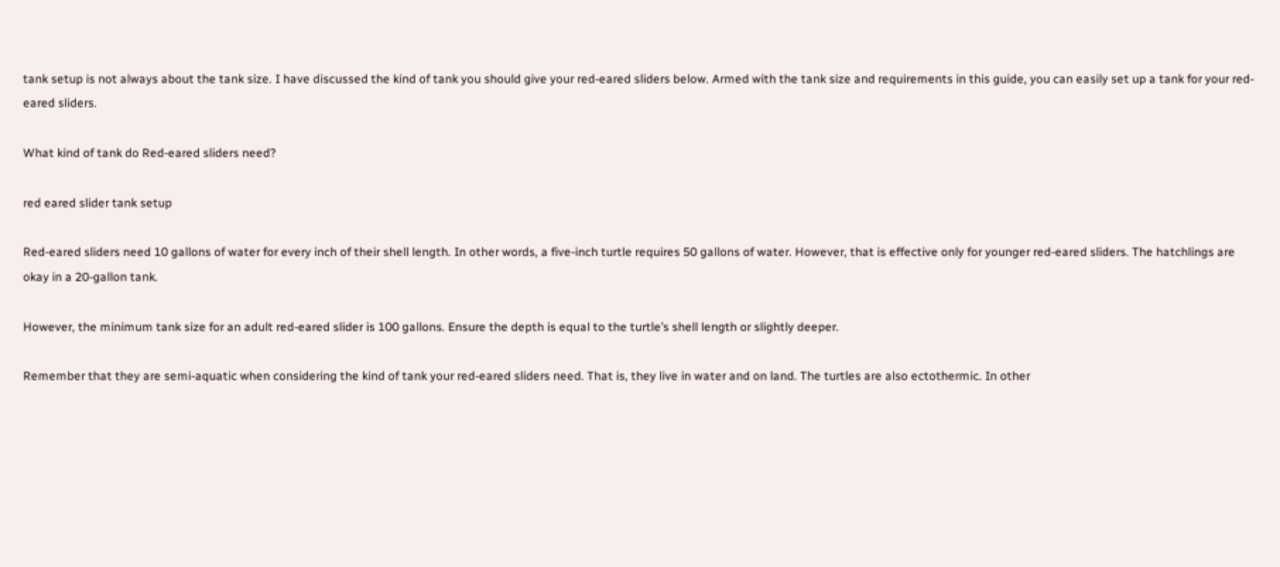tank setup is not always about the tank size. I have discussed the kind of tank you should give your red-eared sliders below. Armed with the tank size and requirements in this guide, you can easily set up a tank for your red-eared sliders.

What kind of tank do Red-eared sliders need?

red eared slider tank setup

Red-eared sliders need 10 gallons of water for every inch of their shell length. In other words, a five-inch turtle requires 50 gallons of water. However, that is effective only for younger red-eared sliders. The hatchlings are okay in a 20-gallon tank.

However, the minimum tank size for an adult red-eared slider is 100 gallons. Ensure the depth is equal to the turtle’s shell length or slightly deeper.

Remember that they are semi-aquatic when considering the kind of tank your red-eared sliders need. That is, they live in water and on land. The turtles are also ectothermic. In other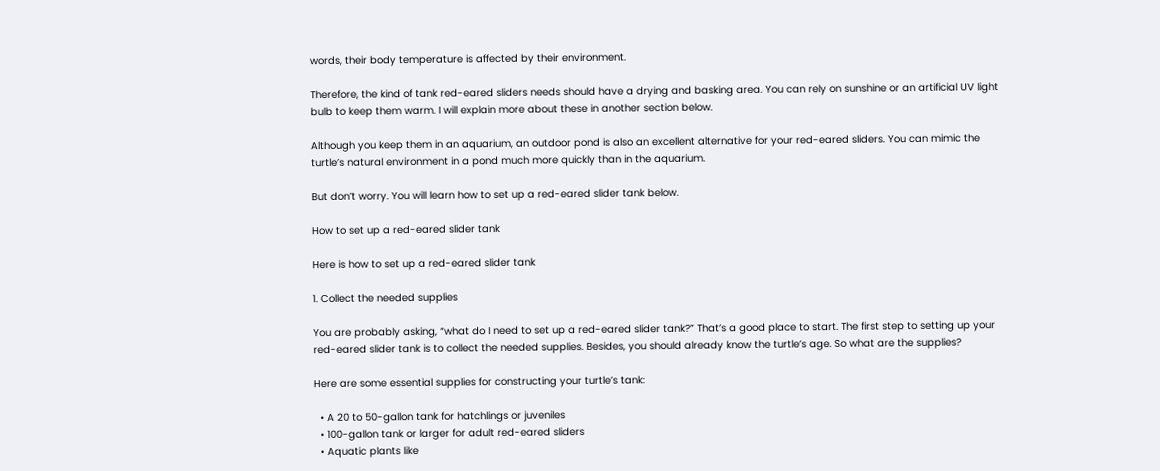words, their body temperature is affected by their environment.

Therefore, the kind of tank red-eared sliders needs should have a drying and basking area. You can rely on sunshine or an artificial UV light bulb to keep them warm. I will explain more about these in another section below.

Although you keep them in an aquarium, an outdoor pond is also an excellent alternative for your red-eared sliders. You can mimic the turtle’s natural environment in a pond much more quickly than in the aquarium.

But don’t worry. You will learn how to set up a red-eared slider tank below.

How to set up a red-eared slider tank

Here is how to set up a red-eared slider tank

1. Collect the needed supplies

You are probably asking, “what do I need to set up a red-eared slider tank?” That’s a good place to start. The first step to setting up your red-eared slider tank is to collect the needed supplies. Besides, you should already know the turtle’s age. So what are the supplies?

Here are some essential supplies for constructing your turtle’s tank:

  • A 20 to 50-gallon tank for hatchlings or juveniles
  • 100-gallon tank or larger for adult red-eared sliders
  • Aquatic plants like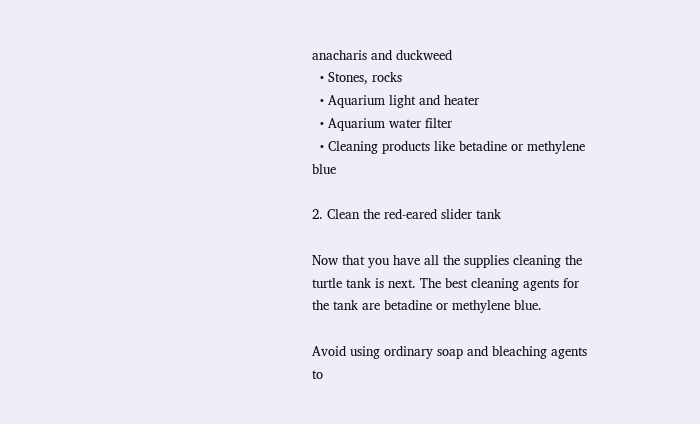anacharis and duckweed
  • Stones, rocks
  • Aquarium light and heater
  • Aquarium water filter
  • Cleaning products like betadine or methylene blue

2. Clean the red-eared slider tank

Now that you have all the supplies cleaning the turtle tank is next. The best cleaning agents for the tank are betadine or methylene blue.

Avoid using ordinary soap and bleaching agents to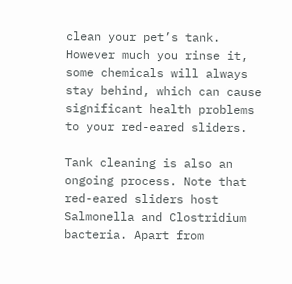clean your pet’s tank. However much you rinse it, some chemicals will always stay behind, which can cause significant health problems to your red-eared sliders.

Tank cleaning is also an ongoing process. Note that red-eared sliders host Salmonella and Clostridium bacteria. Apart from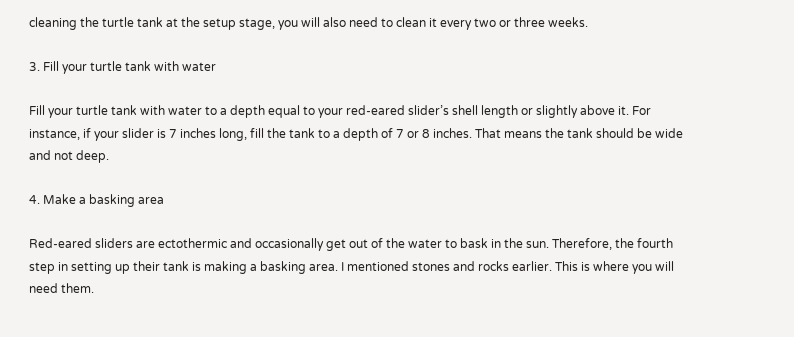cleaning the turtle tank at the setup stage, you will also need to clean it every two or three weeks.

3. Fill your turtle tank with water

Fill your turtle tank with water to a depth equal to your red-eared slider’s shell length or slightly above it. For instance, if your slider is 7 inches long, fill the tank to a depth of 7 or 8 inches. That means the tank should be wide and not deep.

4. Make a basking area

Red-eared sliders are ectothermic and occasionally get out of the water to bask in the sun. Therefore, the fourth step in setting up their tank is making a basking area. I mentioned stones and rocks earlier. This is where you will need them.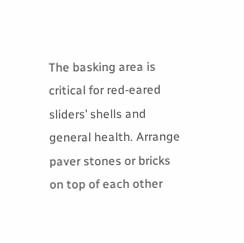The basking area is critical for red-eared sliders’ shells and general health. Arrange paver stones or bricks on top of each other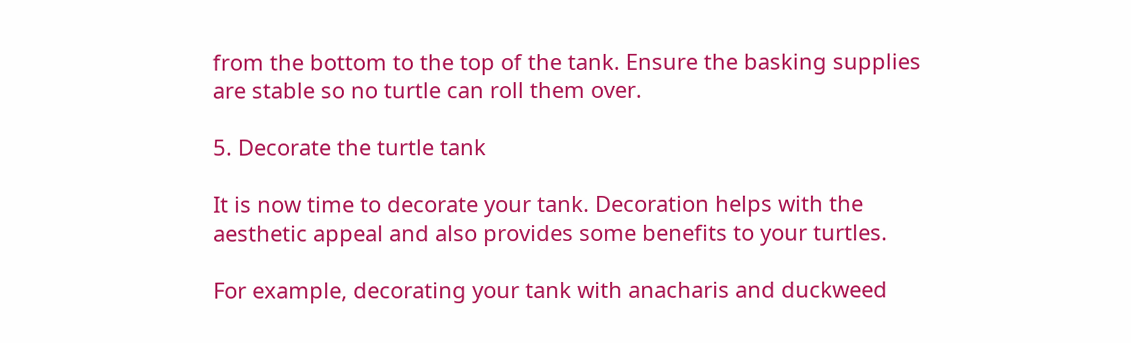from the bottom to the top of the tank. Ensure the basking supplies are stable so no turtle can roll them over.

5. Decorate the turtle tank

It is now time to decorate your tank. Decoration helps with the aesthetic appeal and also provides some benefits to your turtles.

For example, decorating your tank with anacharis and duckweed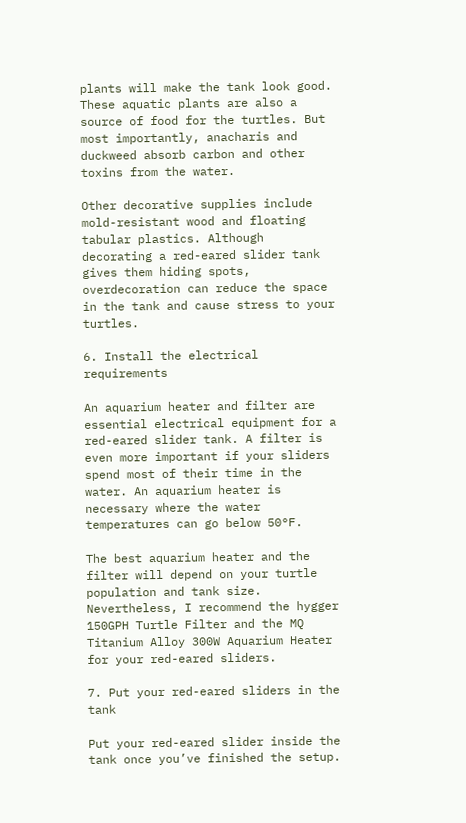plants will make the tank look good. These aquatic plants are also a source of food for the turtles. But most importantly, anacharis and duckweed absorb carbon and other toxins from the water.

Other decorative supplies include mold-resistant wood and floating tabular plastics. Although decorating a red-eared slider tank gives them hiding spots, overdecoration can reduce the space in the tank and cause stress to your turtles.

6. Install the electrical requirements

An aquarium heater and filter are essential electrical equipment for a red-eared slider tank. A filter is even more important if your sliders spend most of their time in the water. An aquarium heater is necessary where the water temperatures can go below 50°F.

The best aquarium heater and the filter will depend on your turtle population and tank size. Nevertheless, I recommend the hygger 150GPH Turtle Filter and the MQ Titanium Alloy 300W Aquarium Heater for your red-eared sliders.

7. Put your red-eared sliders in the tank

Put your red-eared slider inside the tank once you’ve finished the setup.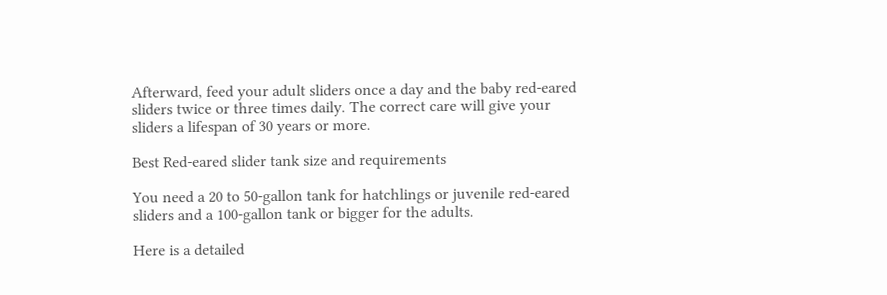Afterward, feed your adult sliders once a day and the baby red-eared sliders twice or three times daily. The correct care will give your sliders a lifespan of 30 years or more.

Best Red-eared slider tank size and requirements

You need a 20 to 50-gallon tank for hatchlings or juvenile red-eared sliders and a 100-gallon tank or bigger for the adults.

Here is a detailed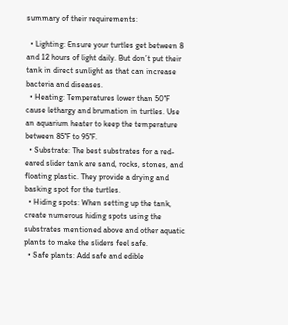summary of their requirements:

  • Lighting: Ensure your turtles get between 8 and 12 hours of light daily. But don’t put their tank in direct sunlight as that can increase bacteria and diseases.
  • Heating: Temperatures lower than 50°F cause lethargy and brumation in turtles. Use an aquarium heater to keep the temperature between 85°F to 95°F.
  • Substrate: The best substrates for a red-eared slider tank are sand, rocks, stones, and floating plastic. They provide a drying and basking spot for the turtles.
  • Hiding spots: When setting up the tank, create numerous hiding spots using the substrates mentioned above and other aquatic plants to make the sliders feel safe.
  • Safe plants: Add safe and edible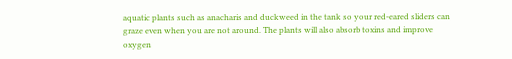aquatic plants such as anacharis and duckweed in the tank so your red-eared sliders can graze even when you are not around. The plants will also absorb toxins and improve oxygen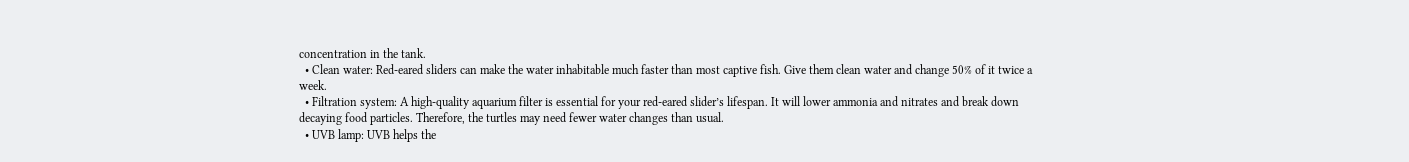concentration in the tank.
  • Clean water: Red-eared sliders can make the water inhabitable much faster than most captive fish. Give them clean water and change 50% of it twice a week.
  • Filtration system: A high-quality aquarium filter is essential for your red-eared slider’s lifespan. It will lower ammonia and nitrates and break down decaying food particles. Therefore, the turtles may need fewer water changes than usual.
  • UVB lamp: UVB helps the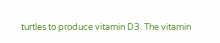turtles to produce vitamin D3. The vitamin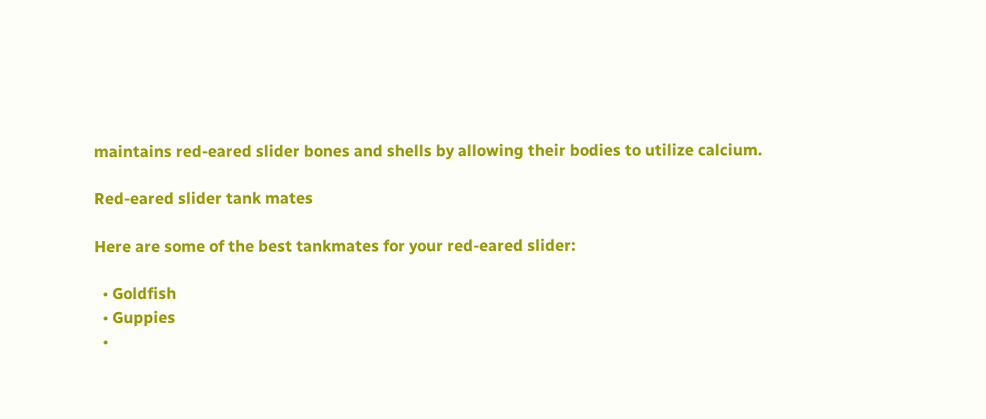maintains red-eared slider bones and shells by allowing their bodies to utilize calcium.

Red-eared slider tank mates

Here are some of the best tankmates for your red-eared slider:

  • Goldfish
  • Guppies
  •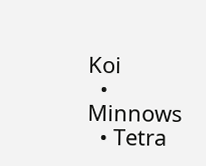Koi
  • Minnows
  • Tetra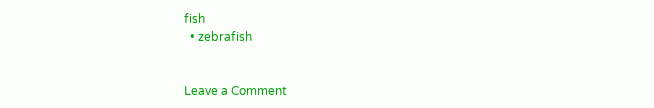fish
  • zebrafish


Leave a Comment